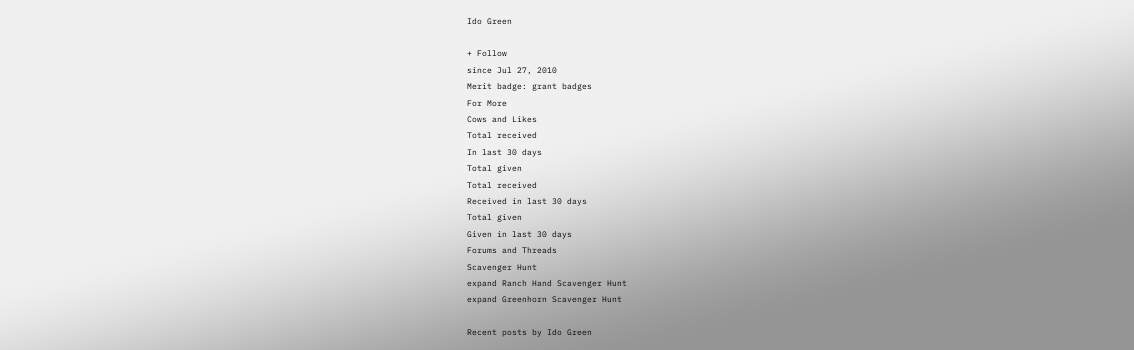Ido Green

+ Follow
since Jul 27, 2010
Merit badge: grant badges
For More
Cows and Likes
Total received
In last 30 days
Total given
Total received
Received in last 30 days
Total given
Given in last 30 days
Forums and Threads
Scavenger Hunt
expand Ranch Hand Scavenger Hunt
expand Greenhorn Scavenger Hunt

Recent posts by Ido Green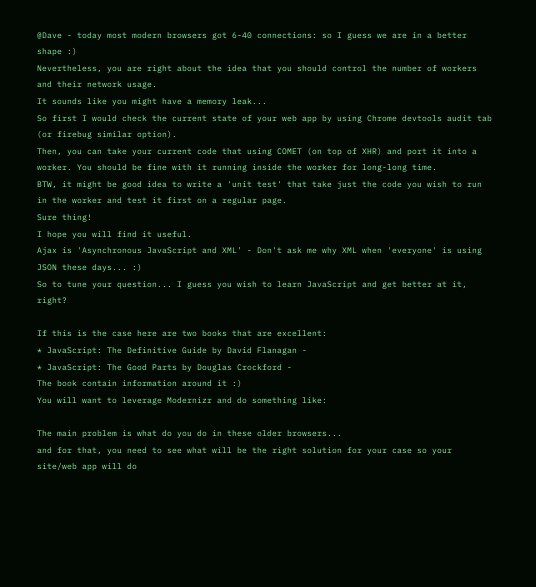@Dave - today most modern browsers got 6-40 connections: so I guess we are in a better shape :)
Nevertheless, you are right about the idea that you should control the number of workers and their network usage.
It sounds like you might have a memory leak...
So first I would check the current state of your web app by using Chrome devtools audit tab (or firebug similar option).
Then, you can take your current code that using COMET (on top of XHR) and port it into a worker. You should be fine with it running inside the worker for long-long time.
BTW, it might be good idea to write a 'unit test' that take just the code you wish to run in the worker and test it first on a regular page.
Sure thing!
I hope you will find it useful.
Ajax is 'Asynchronous JavaScript and XML' - Don't ask me why XML when 'everyone' is using JSON these days... :)
So to tune your question... I guess you wish to learn JavaScript and get better at it, right?

If this is the case here are two books that are excellent:
* JavaScript: The Definitive Guide by David Flanagan -
* JavaScript: The Good Parts by Douglas Crockford -
The book contain information around it :)
You will want to leverage Modernizr and do something like:

The main problem is what do you do in these older browsers...
and for that, you need to see what will be the right solution for your case so your site/web app will do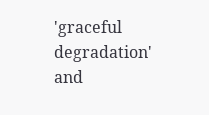'graceful degradation' and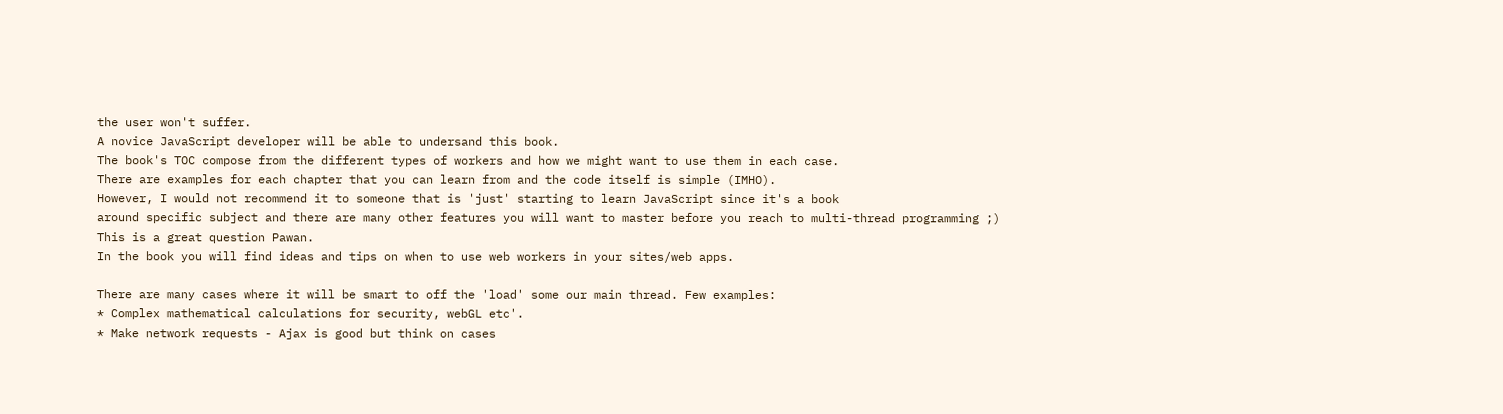the user won't suffer.
A novice JavaScript developer will be able to undersand this book.
The book's TOC compose from the different types of workers and how we might want to use them in each case.
There are examples for each chapter that you can learn from and the code itself is simple (IMHO).
However, I would not recommend it to someone that is 'just' starting to learn JavaScript since it's a book
around specific subject and there are many other features you will want to master before you reach to multi-thread programming ;)
This is a great question Pawan.
In the book you will find ideas and tips on when to use web workers in your sites/web apps.

There are many cases where it will be smart to off the 'load' some our main thread. Few examples:
* Complex mathematical calculations for security, webGL etc'.
* Make network requests - Ajax is good but think on cases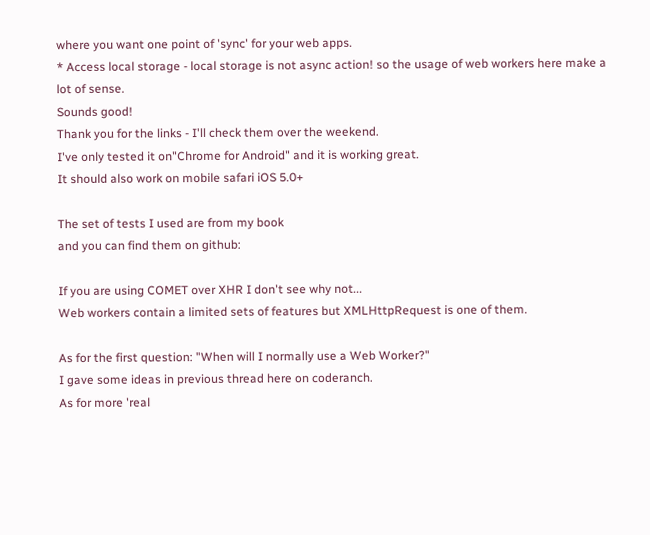where you want one point of 'sync' for your web apps.
* Access local storage - local storage is not async action! so the usage of web workers here make a lot of sense.
Sounds good!
Thank you for the links - I'll check them over the weekend.
I've only tested it on"Chrome for Android" and it is working great.
It should also work on mobile safari iOS 5.0+

The set of tests I used are from my book
and you can find them on github:

If you are using COMET over XHR I don't see why not...
Web workers contain a limited sets of features but XMLHttpRequest is one of them.

As for the first question: "When will I normally use a Web Worker?"
I gave some ideas in previous thread here on coderanch.
As for more 'real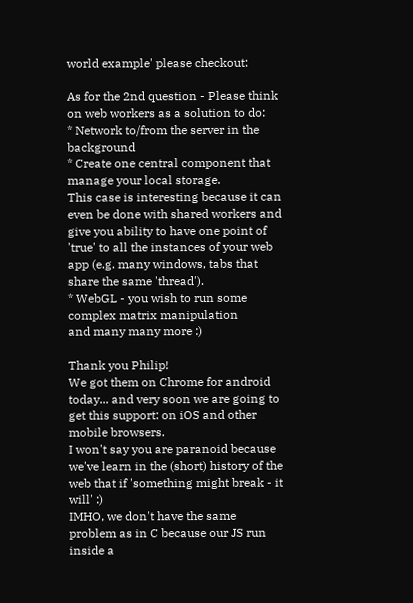world example' please checkout:

As for the 2nd question - Please think on web workers as a solution to do:
* Network to/from the server in the background
* Create one central component that manage your local storage.
This case is interesting because it can even be done with shared workers and give you ability to have one point of 'true' to all the instances of your web app (e.g. many windows, tabs that share the same 'thread').
* WebGL - you wish to run some complex matrix manipulation
and many many more :)

Thank you Philip!
We got them on Chrome for android today... and very soon we are going to get this support: on iOS and other mobile browsers.
I won't say you are paranoid because we've learn in the (short) history of the web that if 'something might break - it will' :)
IMHO, we don't have the same problem as in C because our JS run inside a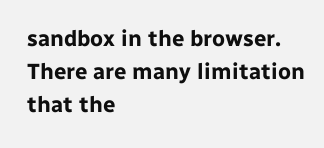sandbox in the browser. There are many limitation that the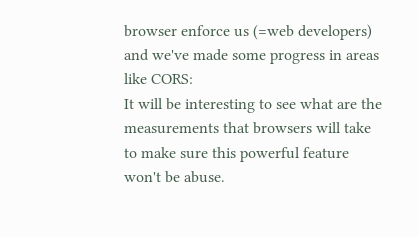browser enforce us (=web developers) and we've made some progress in areas like CORS:
It will be interesting to see what are the measurements that browsers will take to make sure this powerful feature won't be abuse.